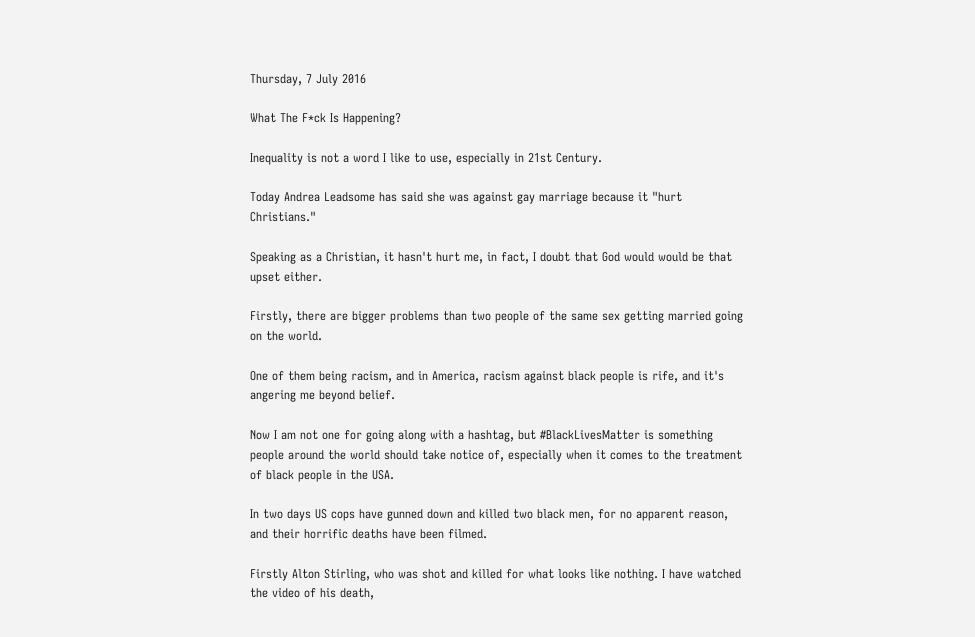Thursday, 7 July 2016

What The F*ck Is Happening?

Inequality is not a word I like to use, especially in 21st Century.

Today Andrea Leadsome has said she was against gay marriage because it "hurt Christians."

Speaking as a Christian, it hasn't hurt me, in fact, I doubt that God would would be that upset either.

Firstly, there are bigger problems than two people of the same sex getting married going on the world.

One of them being racism, and in America, racism against black people is rife, and it's angering me beyond belief.

Now I am not one for going along with a hashtag, but #BlackLivesMatter is something people around the world should take notice of, especially when it comes to the treatment of black people in the USA.

In two days US cops have gunned down and killed two black men, for no apparent reason, and their horrific deaths have been filmed.

Firstly Alton Stirling, who was shot and killed for what looks like nothing. I have watched the video of his death,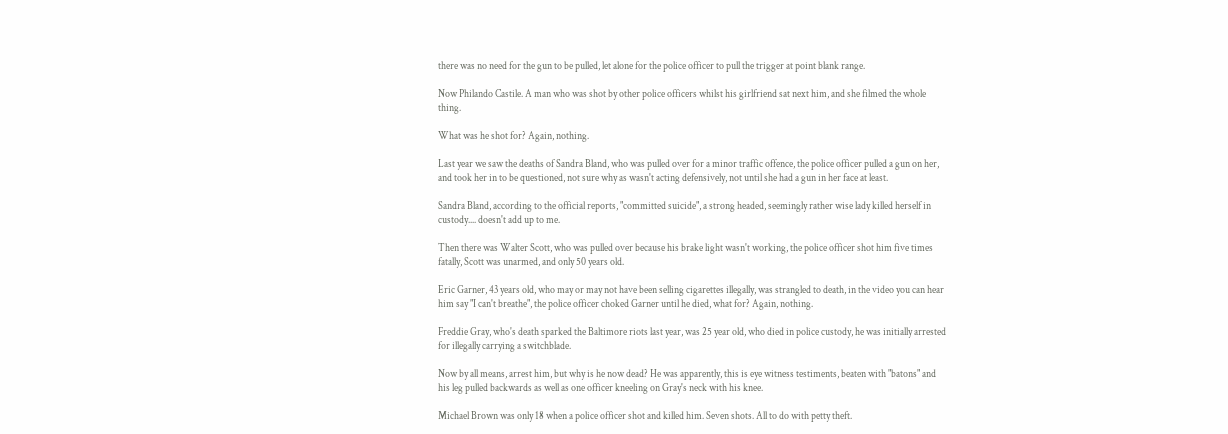there was no need for the gun to be pulled, let alone for the police officer to pull the trigger at point blank range.

Now Philando Castile. A man who was shot by other police officers whilst his girlfriend sat next him, and she filmed the whole thing.

What was he shot for? Again, nothing.

Last year we saw the deaths of Sandra Bland, who was pulled over for a minor traffic offence, the police officer pulled a gun on her, and took her in to be questioned, not sure why as wasn't acting defensively, not until she had a gun in her face at least.

Sandra Bland, according to the official reports, "committed suicide", a strong headed, seemingly rather wise lady killed herself in custody.... doesn't add up to me.

Then there was Walter Scott, who was pulled over because his brake light wasn't working, the police officer shot him five times fatally, Scott was unarmed, and only 50 years old.

Eric Garner, 43 years old, who may or may not have been selling cigarettes illegally, was strangled to death, in the video you can hear him say "I can't breathe", the police officer choked Garner until he died, what for? Again, nothing.

Freddie Gray, who's death sparked the Baltimore riots last year, was 25 year old, who died in police custody, he was initially arrested for illegally carrying a switchblade.

Now by all means, arrest him, but why is he now dead? He was apparently, this is eye witness testiments, beaten with "batons" and his leg pulled backwards as well as one officer kneeling on Gray's neck with his knee.

Michael Brown was only 18 when a police officer shot and killed him. Seven shots. All to do with petty theft.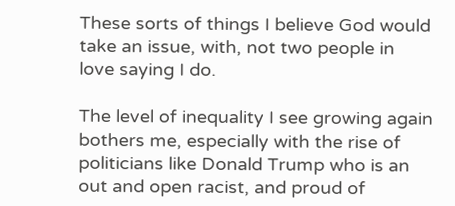These sorts of things I believe God would take an issue, with, not two people in love saying I do.

The level of inequality I see growing again bothers me, especially with the rise of politicians like Donald Trump who is an out and open racist, and proud of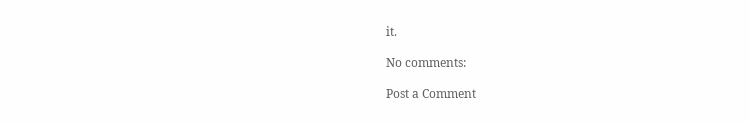it.

No comments:

Post a Comment